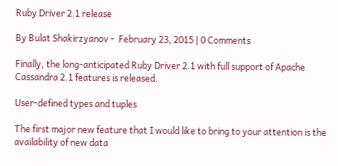Ruby Driver 2.1 release

By Bulat Shakirzyanov -  February 23, 2015 | 0 Comments

Finally, the long-anticipated Ruby Driver 2.1 with full support of Apache Cassandra 2.1 features is released.

User-defined types and tuples

The first major new feature that I would like to bring to your attention is the availability of new data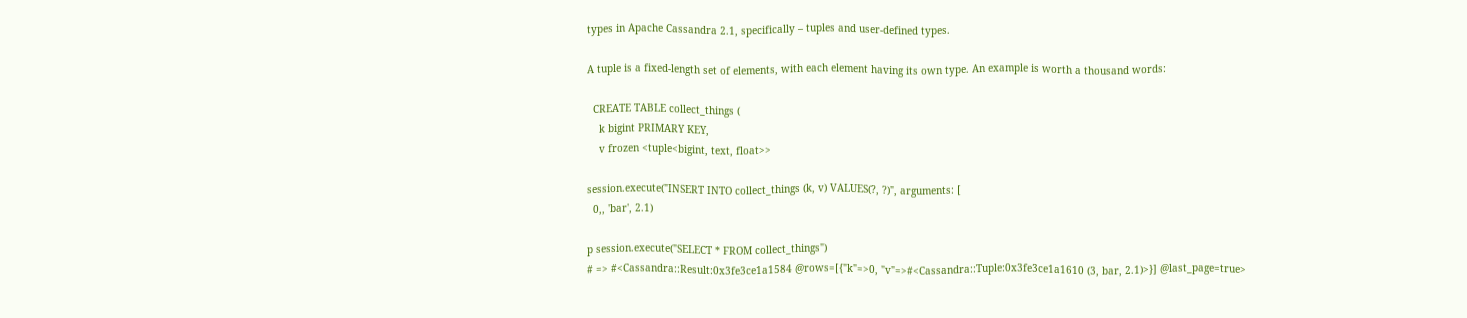types in Apache Cassandra 2.1, specifically – tuples and user-defined types.

A tuple is a fixed-length set of elements, with each element having its own type. An example is worth a thousand words:

  CREATE TABLE collect_things (
    k bigint PRIMARY KEY,
    v frozen <tuple<bigint, text, float>>

session.execute("INSERT INTO collect_things (k, v) VALUES(?, ?)", arguments: [
  0,, 'bar', 2.1)

p session.execute("SELECT * FROM collect_things")
# => #<Cassandra::Result:0x3fe3ce1a1584 @rows=[{"k"=>0, "v"=>#<Cassandra::Tuple:0x3fe3ce1a1610 (3, bar, 2.1)>}] @last_page=true>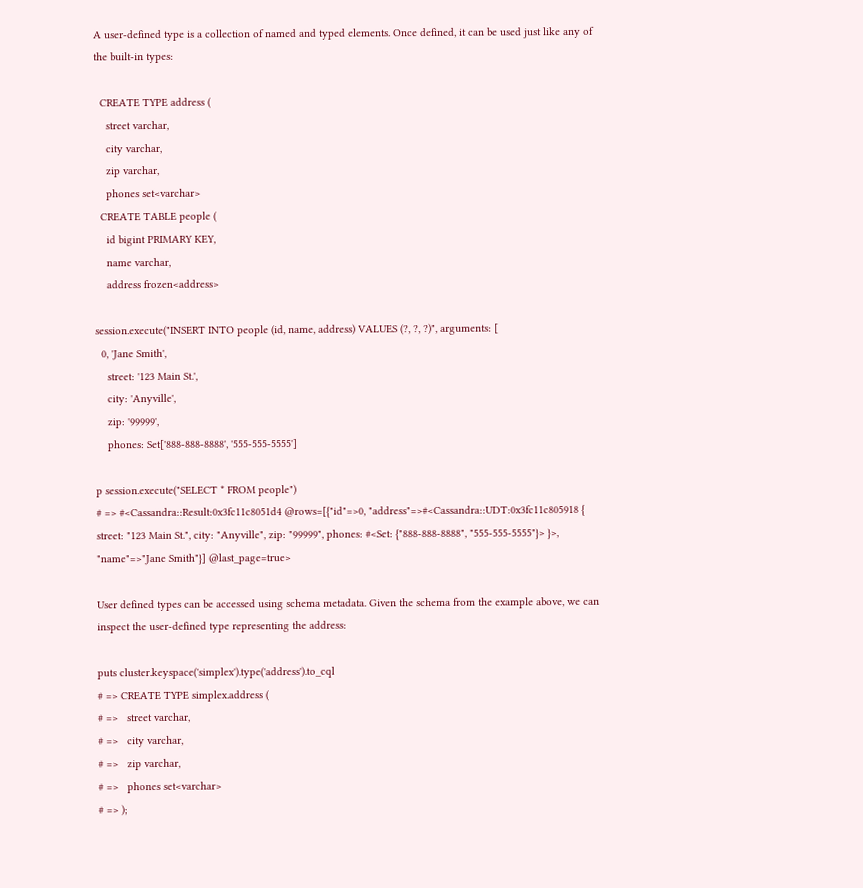A user-defined type is a collection of named and typed elements. Once defined, it can be used just like any of the built-in types:

  CREATE TYPE address (
    street varchar,
    city varchar,
    zip varchar,
    phones set<varchar>
  CREATE TABLE people (
    id bigint PRIMARY KEY,
    name varchar,
    address frozen<address>

session.execute("INSERT INTO people (id, name, address) VALUES (?, ?, ?)", arguments: [
  0, 'Jane Smith',
    street: '123 Main St.',
    city: 'Anyville',
    zip: '99999',
    phones: Set['888-888-8888', '555-555-5555']

p session.execute("SELECT * FROM people")
# => #<Cassandra::Result:0x3fc11c8051d4 @rows=[{"id"=>0, "address"=>#<Cassandra::UDT:0x3fc11c805918 { street: "123 Main St.", city: "Anyville", zip: "99999", phones: #<Set: {"888-888-8888", "555-555-5555"}> }>, "name"=>"Jane Smith"}] @last_page=true>

User defined types can be accessed using schema metadata. Given the schema from the example above, we can inspect the user-defined type representing the address:

puts cluster.keyspace('simplex').type('address').to_cql
# => CREATE TYPE simplex.address (
# =>   street varchar,
# =>   city varchar,
# =>   zip varchar,
# =>   phones set<varchar>
# => );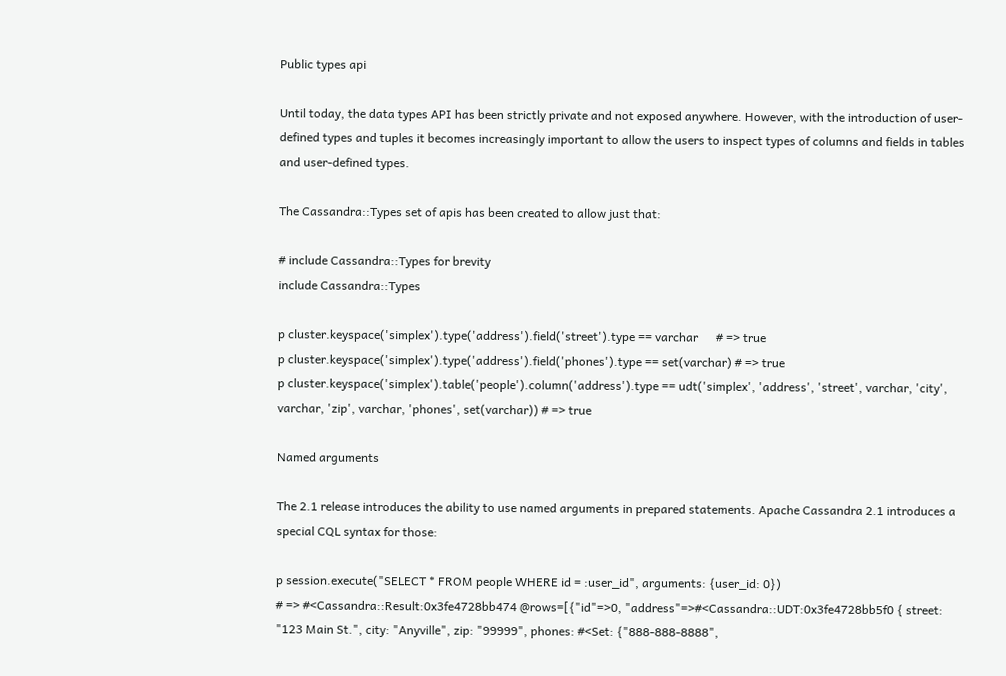Public types api

Until today, the data types API has been strictly private and not exposed anywhere. However, with the introduction of user-defined types and tuples it becomes increasingly important to allow the users to inspect types of columns and fields in tables and user-defined types.

The Cassandra::Types set of apis has been created to allow just that:

# include Cassandra::Types for brevity
include Cassandra::Types

p cluster.keyspace('simplex').type('address').field('street').type == varchar      # => true
p cluster.keyspace('simplex').type('address').field('phones').type == set(varchar) # => true
p cluster.keyspace('simplex').table('people').column('address').type == udt('simplex', 'address', 'street', varchar, 'city', varchar, 'zip', varchar, 'phones', set(varchar)) # => true

Named arguments

The 2.1 release introduces the ability to use named arguments in prepared statements. Apache Cassandra 2.1 introduces a special CQL syntax for those:

p session.execute("SELECT * FROM people WHERE id = :user_id", arguments: {user_id: 0})
# => #<Cassandra::Result:0x3fe4728bb474 @rows=[{"id"=>0, "address"=>#<Cassandra::UDT:0x3fe4728bb5f0 { street: "123 Main St.", city: "Anyville", zip: "99999", phones: #<Set: {"888-888-8888",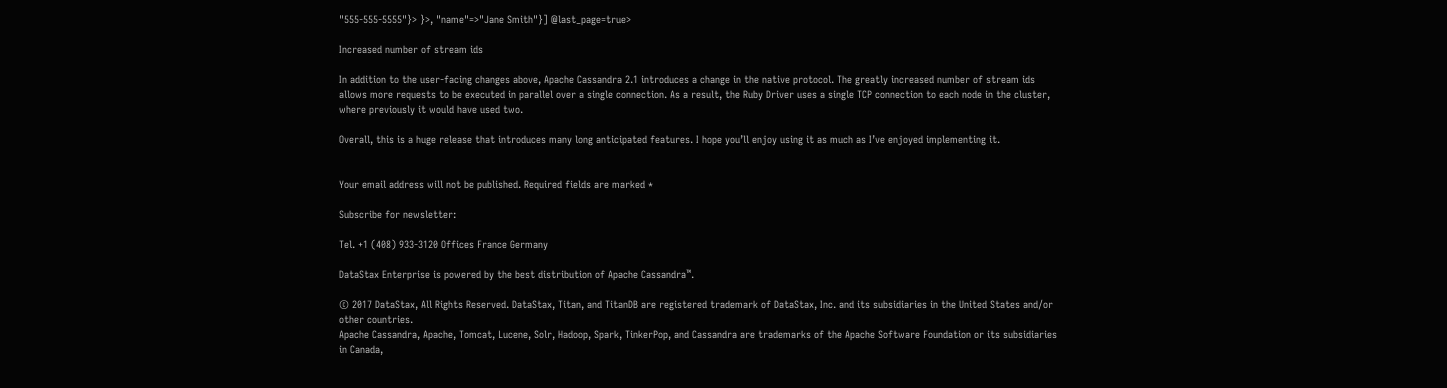"555-555-5555"}> }>, "name"=>"Jane Smith"}] @last_page=true>

Increased number of stream ids

In addition to the user-facing changes above, Apache Cassandra 2.1 introduces a change in the native protocol. The greatly increased number of stream ids allows more requests to be executed in parallel over a single connection. As a result, the Ruby Driver uses a single TCP connection to each node in the cluster, where previously it would have used two.

Overall, this is a huge release that introduces many long anticipated features. I hope you’ll enjoy using it as much as I’ve enjoyed implementing it.


Your email address will not be published. Required fields are marked *

Subscribe for newsletter:

Tel. +1 (408) 933-3120 Offices France Germany

DataStax Enterprise is powered by the best distribution of Apache Cassandra™.

© 2017 DataStax, All Rights Reserved. DataStax, Titan, and TitanDB are registered trademark of DataStax, Inc. and its subsidiaries in the United States and/or other countries.
Apache Cassandra, Apache, Tomcat, Lucene, Solr, Hadoop, Spark, TinkerPop, and Cassandra are trademarks of the Apache Software Foundation or its subsidiaries in Canada,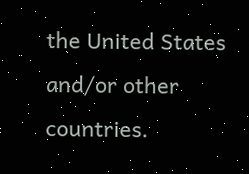the United States and/or other countries.